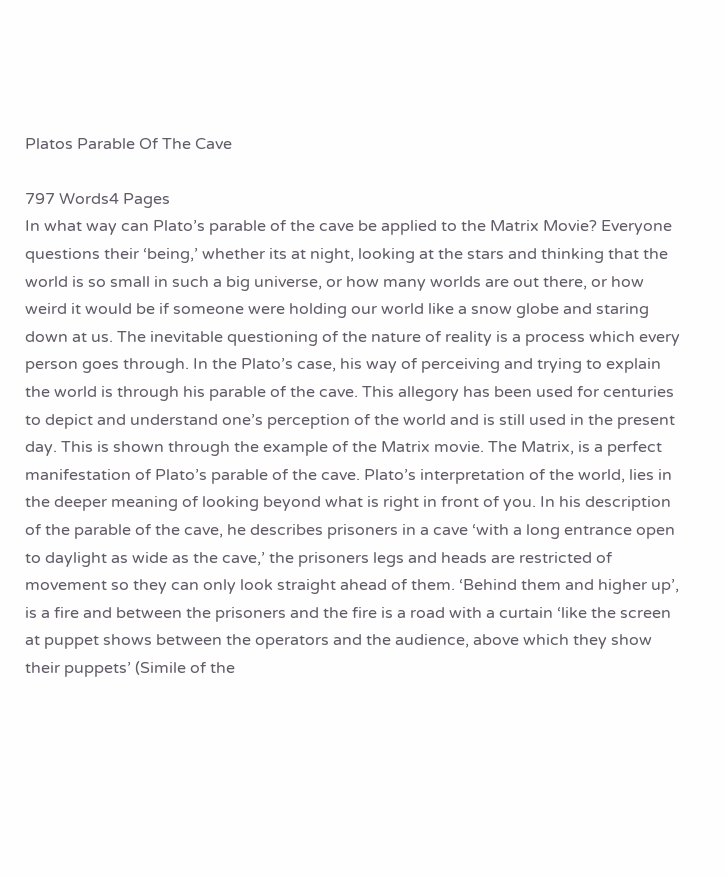Platos Parable Of The Cave

797 Words4 Pages
In what way can Plato’s parable of the cave be applied to the Matrix Movie? Everyone questions their ‘being,’ whether its at night, looking at the stars and thinking that the world is so small in such a big universe, or how many worlds are out there, or how weird it would be if someone were holding our world like a snow globe and staring down at us. The inevitable questioning of the nature of reality is a process which every person goes through. In the Plato’s case, his way of perceiving and trying to explain the world is through his parable of the cave. This allegory has been used for centuries to depict and understand one’s perception of the world and is still used in the present day. This is shown through the example of the Matrix movie. The Matrix, is a perfect manifestation of Plato’s parable of the cave. Plato’s interpretation of the world, lies in the deeper meaning of looking beyond what is right in front of you. In his description of the parable of the cave, he describes prisoners in a cave ‘with a long entrance open to daylight as wide as the cave,’ the prisoners legs and heads are restricted of movement so they can only look straight ahead of them. ‘Behind them and higher up’, is a fire and between the prisoners and the fire is a road with a curtain ‘like the screen at puppet shows between the operators and the audience, above which they show their puppets’ (Simile of the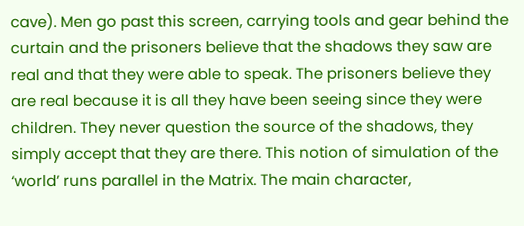cave). Men go past this screen, carrying tools and gear behind the curtain and the prisoners believe that the shadows they saw are real and that they were able to speak. The prisoners believe they are real because it is all they have been seeing since they were children. They never question the source of the shadows, they simply accept that they are there. This notion of simulation of the ‘world’ runs parallel in the Matrix. The main character,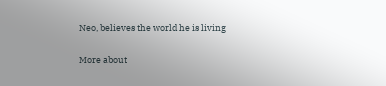Neo, believes the world he is living

More about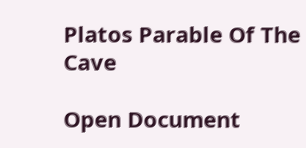Platos Parable Of The Cave

Open Document